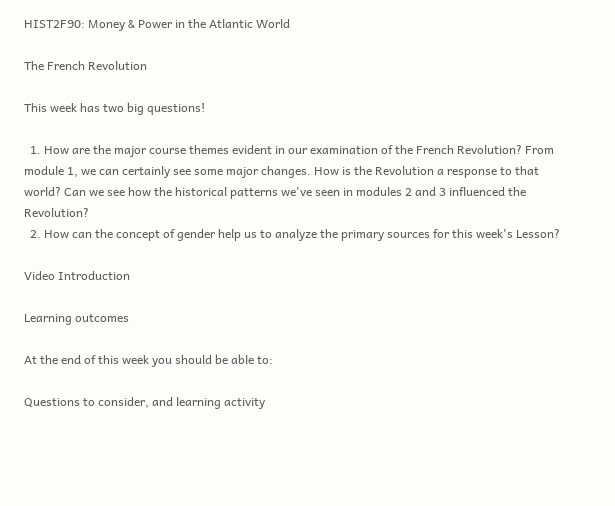HIST2F90: Money & Power in the Atlantic World

The French Revolution

This week has two big questions!

  1. How are the major course themes evident in our examination of the French Revolution? From module 1, we can certainly see some major changes. How is the Revolution a response to that world? Can we see how the historical patterns we've seen in modules 2 and 3 influenced the Revolution?
  2. How can the concept of gender help us to analyze the primary sources for this week's Lesson?

Video Introduction

Learning outcomes

At the end of this week you should be able to:

Questions to consider, and learning activity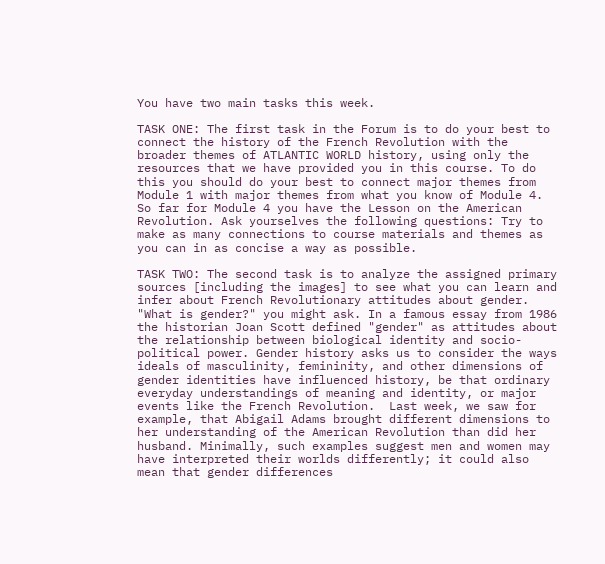You have two main tasks this week.

TASK ONE: The first task in the Forum is to do your best to connect the history of the French Revolution with the broader themes of ATLANTIC WORLD history, using only the resources that we have provided you in this course. To do this you should do your best to connect major themes from Module 1 with major themes from what you know of Module 4. So far for Module 4 you have the Lesson on the American Revolution. Ask yourselves the following questions: Try to make as many connections to course materials and themes as you can in as concise a way as possible.

TASK TWO: The second task is to analyze the assigned primary sources [including the images] to see what you can learn and infer about French Revolutionary attitudes about gender. "What is gender?" you might ask. In a famous essay from 1986 the historian Joan Scott defined "gender" as attitudes about the relationship between biological identity and socio-political power. Gender history asks us to consider the ways ideals of masculinity, femininity, and other dimensions of gender identities have influenced history, be that ordinary everyday understandings of meaning and identity, or major events like the French Revolution.  Last week, we saw for example, that Abigail Adams brought different dimensions to her understanding of the American Revolution than did her husband. Minimally, such examples suggest men and women may have interpreted their worlds differently; it could also mean that gender differences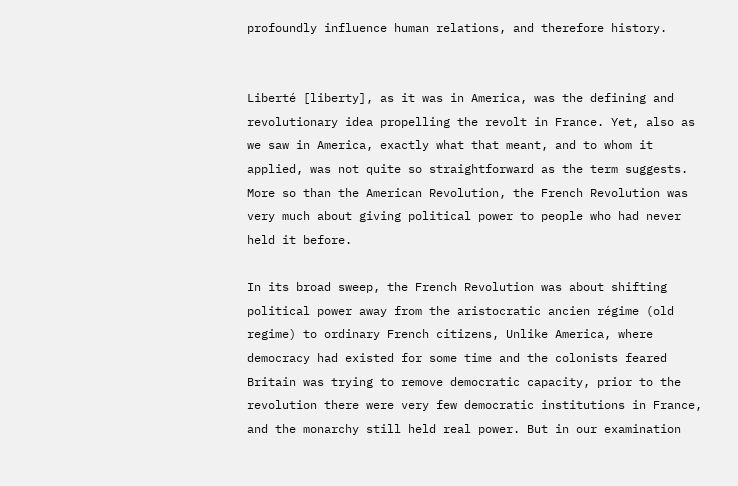profoundly influence human relations, and therefore history.


Liberté [liberty], as it was in America, was the defining and revolutionary idea propelling the revolt in France. Yet, also as we saw in America, exactly what that meant, and to whom it applied, was not quite so straightforward as the term suggests. More so than the American Revolution, the French Revolution was very much about giving political power to people who had never held it before.

In its broad sweep, the French Revolution was about shifting political power away from the aristocratic ancien régime (old regime) to ordinary French citizens, Unlike America, where democracy had existed for some time and the colonists feared Britain was trying to remove democratic capacity, prior to the revolution there were very few democratic institutions in France, and the monarchy still held real power. But in our examination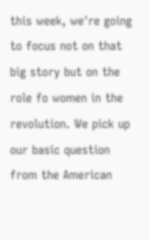this week, we're going to focus not on that big story but on the role fo women in the revolution. We pick up our basic question from the American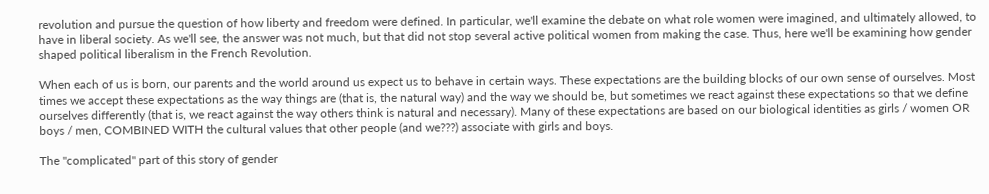revolution and pursue the question of how liberty and freedom were defined. In particular, we'll examine the debate on what role women were imagined, and ultimately allowed, to have in liberal society. As we'll see, the answer was not much, but that did not stop several active political women from making the case. Thus, here we'll be examining how gender shaped political liberalism in the French Revolution.

When each of us is born, our parents and the world around us expect us to behave in certain ways. These expectations are the building blocks of our own sense of ourselves. Most times we accept these expectations as the way things are (that is, the natural way) and the way we should be, but sometimes we react against these expectations so that we define ourselves differently (that is, we react against the way others think is natural and necessary). Many of these expectations are based on our biological identities as girls / women OR boys / men, COMBINED WITH the cultural values that other people (and we???) associate with girls and boys.

The "complicated" part of this story of gender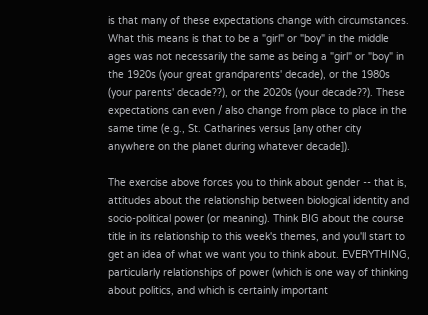is that many of these expectations change with circumstances. What this means is that to be a "girl" or "boy" in the middle ages was not necessarily the same as being a "girl" or "boy" in the 1920s (your great grandparents' decade), or the 1980s (your parents' decade??), or the 2020s (your decade??). These expectations can even / also change from place to place in the same time (e.g., St. Catharines versus [any other city anywhere on the planet during whatever decade]).

The exercise above forces you to think about gender -- that is, attitudes about the relationship between biological identity and socio-political power (or meaning). Think BIG about the course title in its relationship to this week's themes, and you'll start to get an idea of what we want you to think about. EVERYTHING, particularly relationships of power (which is one way of thinking about politics, and which is certainly important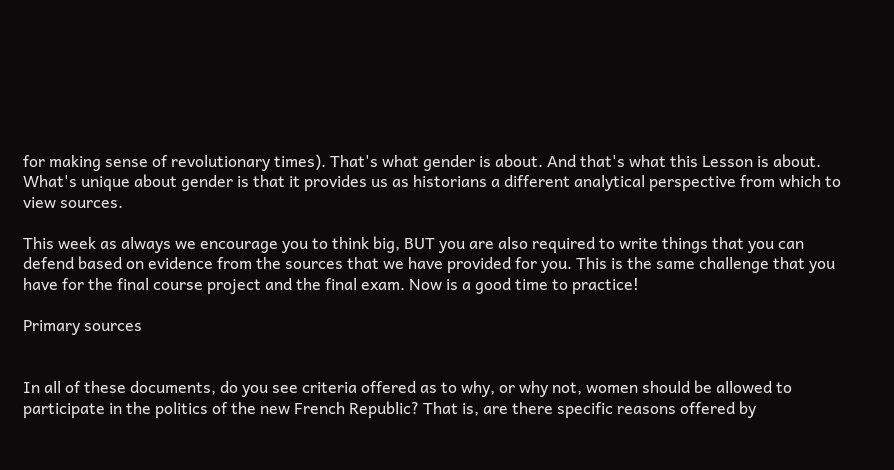for making sense of revolutionary times). That's what gender is about. And that's what this Lesson is about. What's unique about gender is that it provides us as historians a different analytical perspective from which to view sources.

This week as always we encourage you to think big, BUT you are also required to write things that you can defend based on evidence from the sources that we have provided for you. This is the same challenge that you have for the final course project and the final exam. Now is a good time to practice!

Primary sources


In all of these documents, do you see criteria offered as to why, or why not, women should be allowed to participate in the politics of the new French Republic? That is, are there specific reasons offered by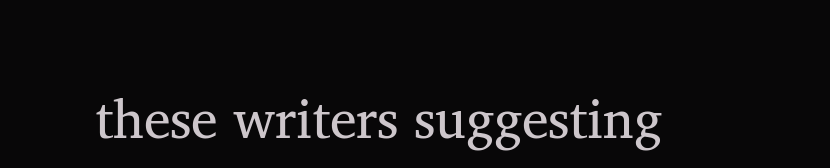these writers suggesting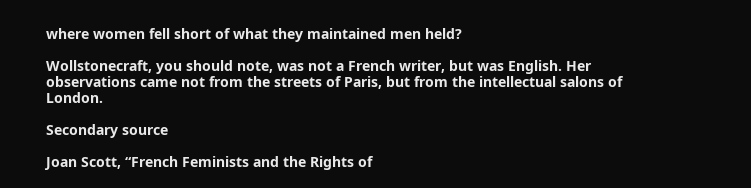where women fell short of what they maintained men held?

Wollstonecraft, you should note, was not a French writer, but was English. Her observations came not from the streets of Paris, but from the intellectual salons of London.

Secondary source

Joan Scott, “French Feminists and the Rights of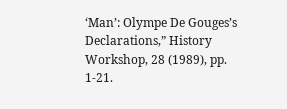‘Man’: Olympe De Gouges’s Declarations,” History Workshop, 28 (1989), pp. 1-21.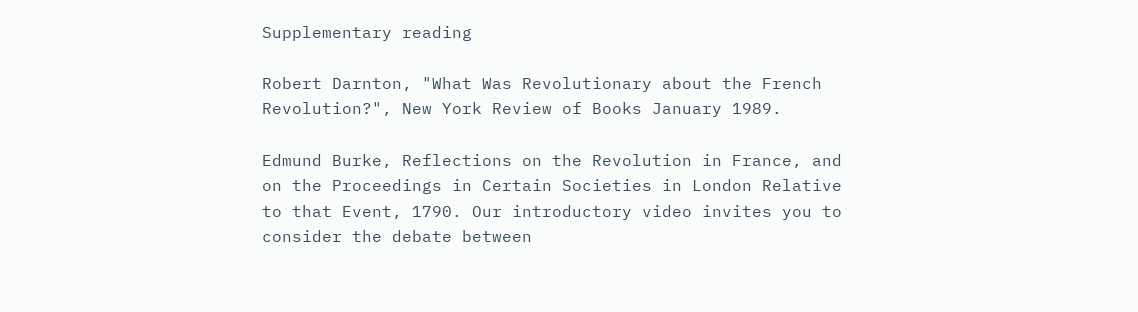Supplementary reading

Robert Darnton, "What Was Revolutionary about the French Revolution?", New York Review of Books January 1989.

Edmund Burke, Reflections on the Revolution in France, and on the Proceedings in Certain Societies in London Relative to that Event, 1790. Our introductory video invites you to consider the debate between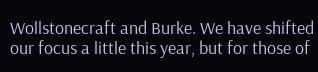Wollstonecraft and Burke. We have shifted our focus a little this year, but for those of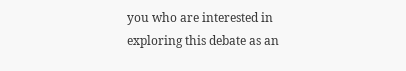you who are interested in exploring this debate as an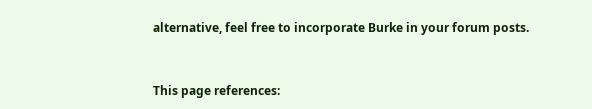alternative, feel free to incorporate Burke in your forum posts.


This page references: